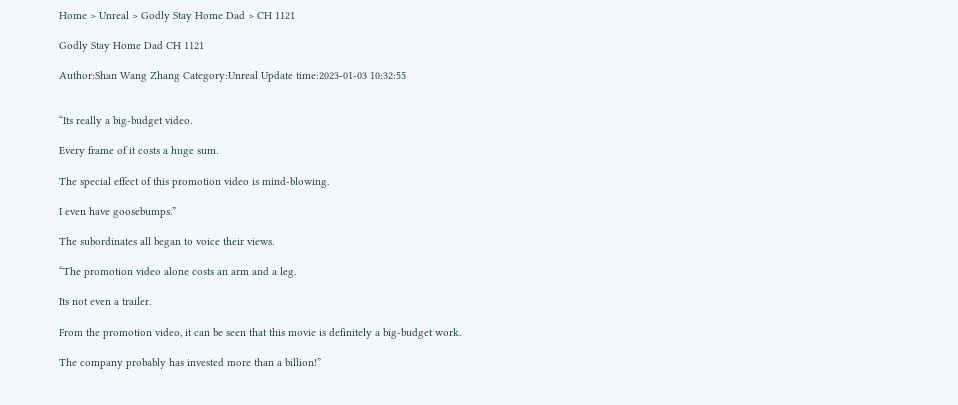Home > Unreal > Godly Stay Home Dad > CH 1121

Godly Stay Home Dad CH 1121

Author:Shan Wang Zhang Category:Unreal Update time:2023-01-03 10:32:55


“Its really a big-budget video.

Every frame of it costs a huge sum.

The special effect of this promotion video is mind-blowing.

I even have goosebumps.”

The subordinates all began to voice their views.

“The promotion video alone costs an arm and a leg.

Its not even a trailer.

From the promotion video, it can be seen that this movie is definitely a big-budget work.

The company probably has invested more than a billion!”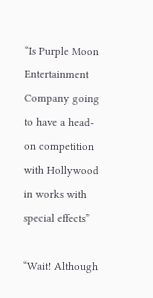“Is Purple Moon Entertainment Company going to have a head-on competition with Hollywood in works with special effects”

“Wait! Although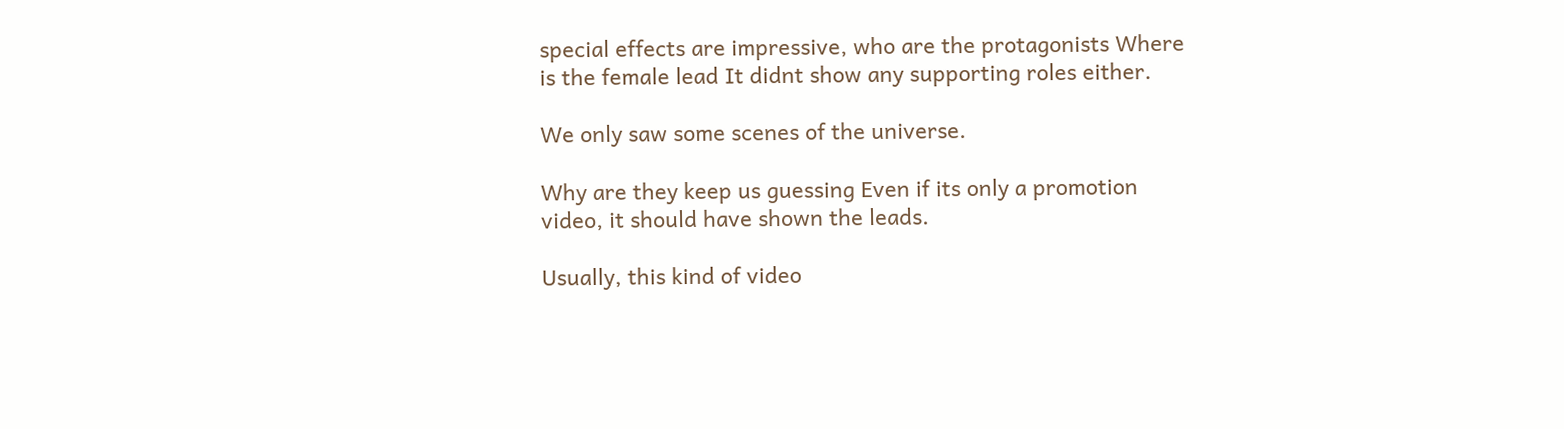special effects are impressive, who are the protagonists Where is the female lead It didnt show any supporting roles either.

We only saw some scenes of the universe.

Why are they keep us guessing Even if its only a promotion video, it should have shown the leads.

Usually, this kind of video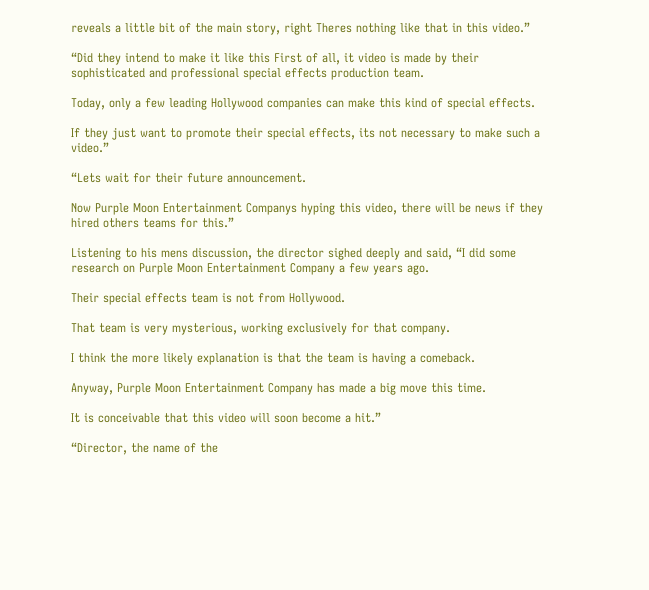reveals a little bit of the main story, right Theres nothing like that in this video.”

“Did they intend to make it like this First of all, it video is made by their sophisticated and professional special effects production team.

Today, only a few leading Hollywood companies can make this kind of special effects.

If they just want to promote their special effects, its not necessary to make such a video.”

“Lets wait for their future announcement.

Now Purple Moon Entertainment Companys hyping this video, there will be news if they hired others teams for this.”

Listening to his mens discussion, the director sighed deeply and said, “I did some research on Purple Moon Entertainment Company a few years ago.

Their special effects team is not from Hollywood.

That team is very mysterious, working exclusively for that company.

I think the more likely explanation is that the team is having a comeback.

Anyway, Purple Moon Entertainment Company has made a big move this time.

It is conceivable that this video will soon become a hit.”

“Director, the name of the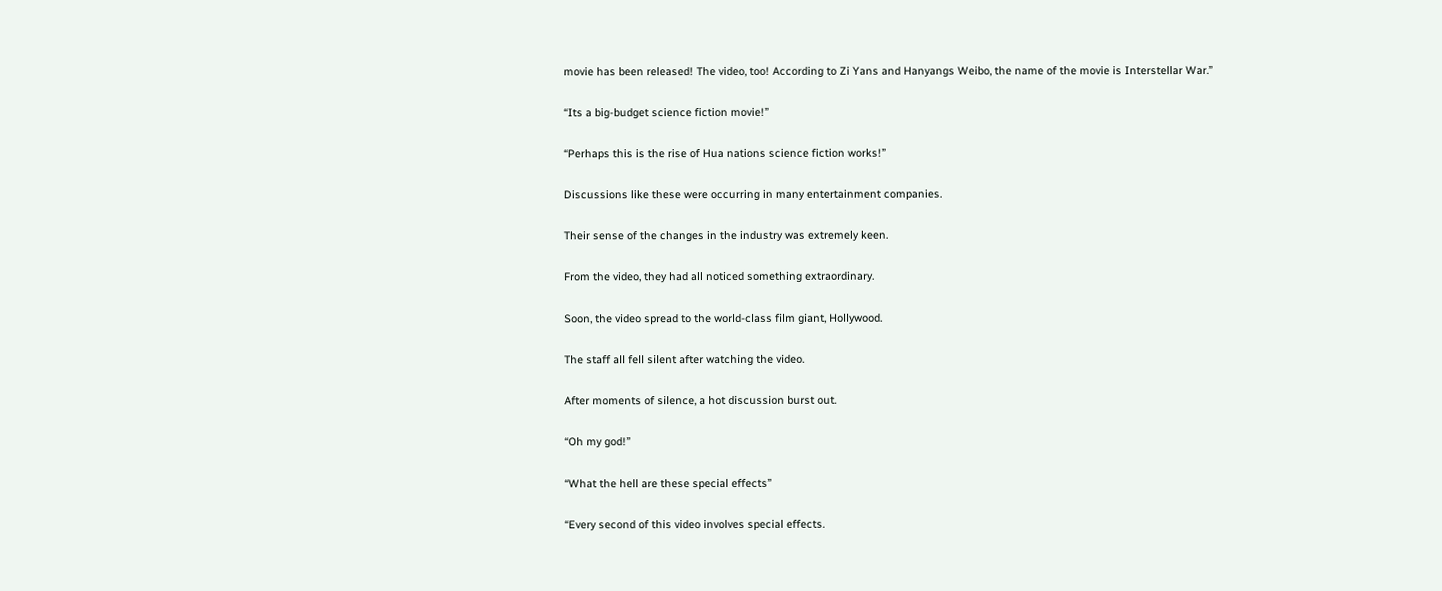movie has been released! The video, too! According to Zi Yans and Hanyangs Weibo, the name of the movie is Interstellar War.”

“Its a big-budget science fiction movie!”

“Perhaps this is the rise of Hua nations science fiction works!”

Discussions like these were occurring in many entertainment companies.

Their sense of the changes in the industry was extremely keen.

From the video, they had all noticed something extraordinary.

Soon, the video spread to the world-class film giant, Hollywood.

The staff all fell silent after watching the video.

After moments of silence, a hot discussion burst out.

“Oh my god!”

“What the hell are these special effects”

“Every second of this video involves special effects.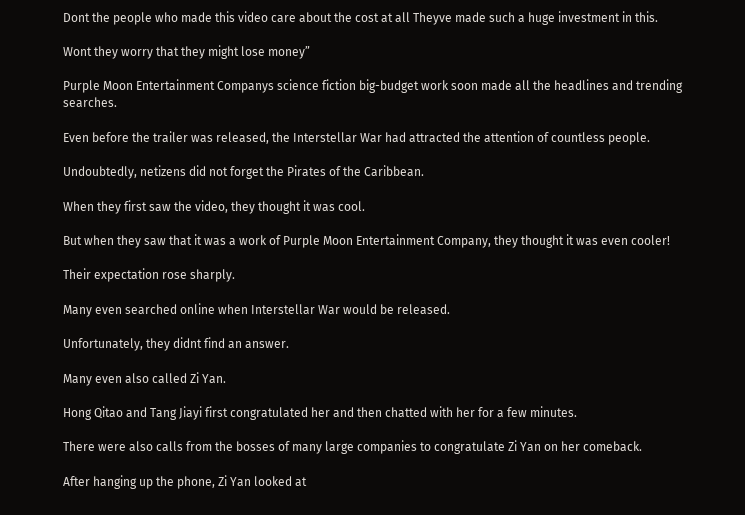Dont the people who made this video care about the cost at all Theyve made such a huge investment in this.

Wont they worry that they might lose money”

Purple Moon Entertainment Companys science fiction big-budget work soon made all the headlines and trending searches.

Even before the trailer was released, the Interstellar War had attracted the attention of countless people.

Undoubtedly, netizens did not forget the Pirates of the Caribbean.

When they first saw the video, they thought it was cool.

But when they saw that it was a work of Purple Moon Entertainment Company, they thought it was even cooler!

Their expectation rose sharply.

Many even searched online when Interstellar War would be released.

Unfortunately, they didnt find an answer.

Many even also called Zi Yan.

Hong Qitao and Tang Jiayi first congratulated her and then chatted with her for a few minutes.

There were also calls from the bosses of many large companies to congratulate Zi Yan on her comeback.

After hanging up the phone, Zi Yan looked at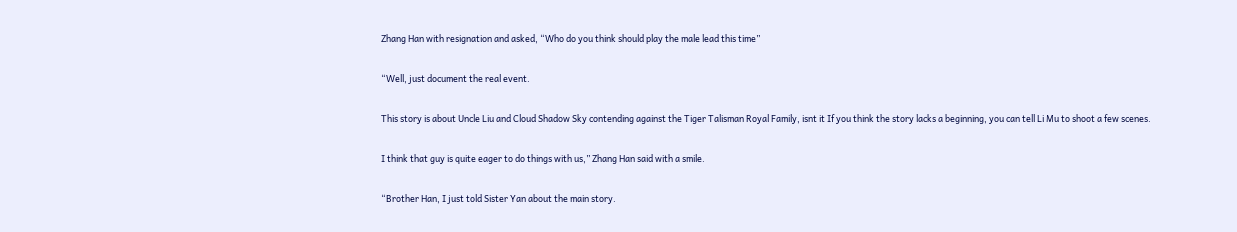Zhang Han with resignation and asked, “Who do you think should play the male lead this time”

“Well, just document the real event.

This story is about Uncle Liu and Cloud Shadow Sky contending against the Tiger Talisman Royal Family, isnt it If you think the story lacks a beginning, you can tell Li Mu to shoot a few scenes.

I think that guy is quite eager to do things with us,” Zhang Han said with a smile.

“Brother Han, I just told Sister Yan about the main story.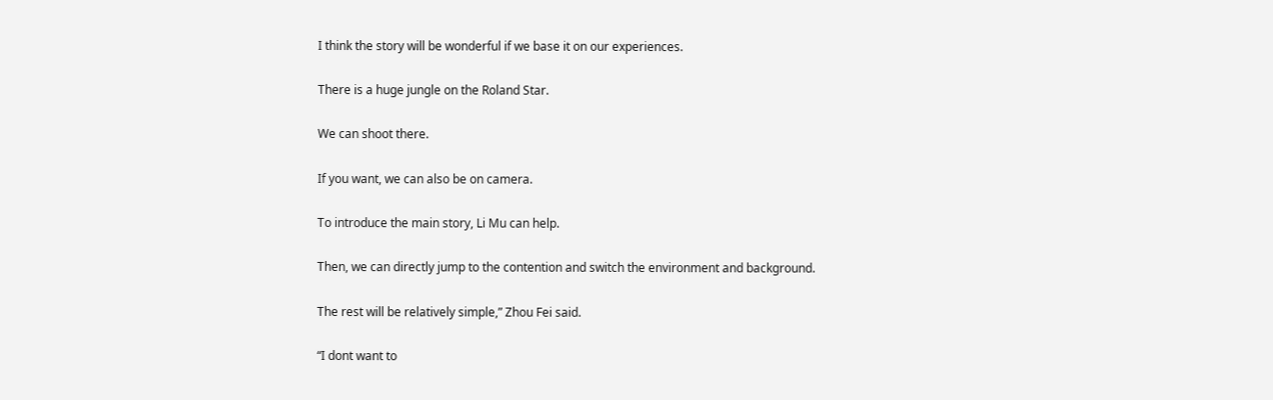I think the story will be wonderful if we base it on our experiences.

There is a huge jungle on the Roland Star.

We can shoot there.

If you want, we can also be on camera.

To introduce the main story, Li Mu can help.

Then, we can directly jump to the contention and switch the environment and background.

The rest will be relatively simple,” Zhou Fei said.

“I dont want to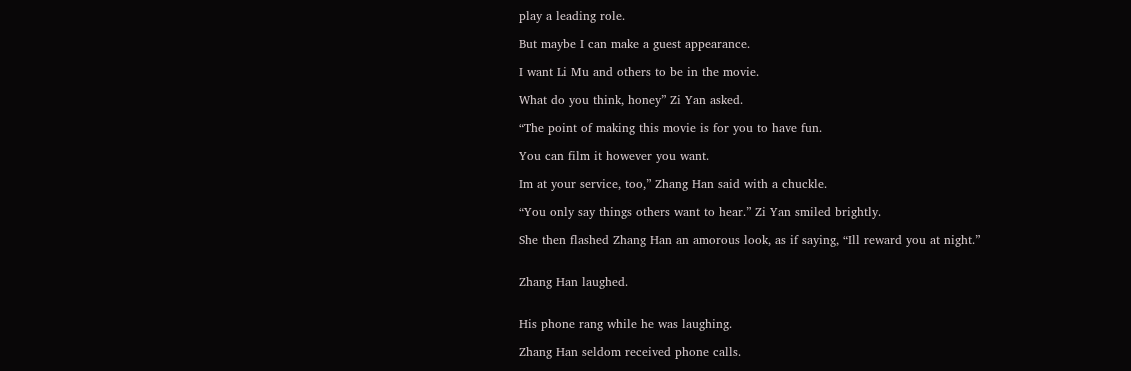play a leading role.

But maybe I can make a guest appearance.

I want Li Mu and others to be in the movie.

What do you think, honey” Zi Yan asked.

“The point of making this movie is for you to have fun.

You can film it however you want.

Im at your service, too,” Zhang Han said with a chuckle.

“You only say things others want to hear.” Zi Yan smiled brightly.

She then flashed Zhang Han an amorous look, as if saying, “Ill reward you at night.”


Zhang Han laughed.


His phone rang while he was laughing.

Zhang Han seldom received phone calls.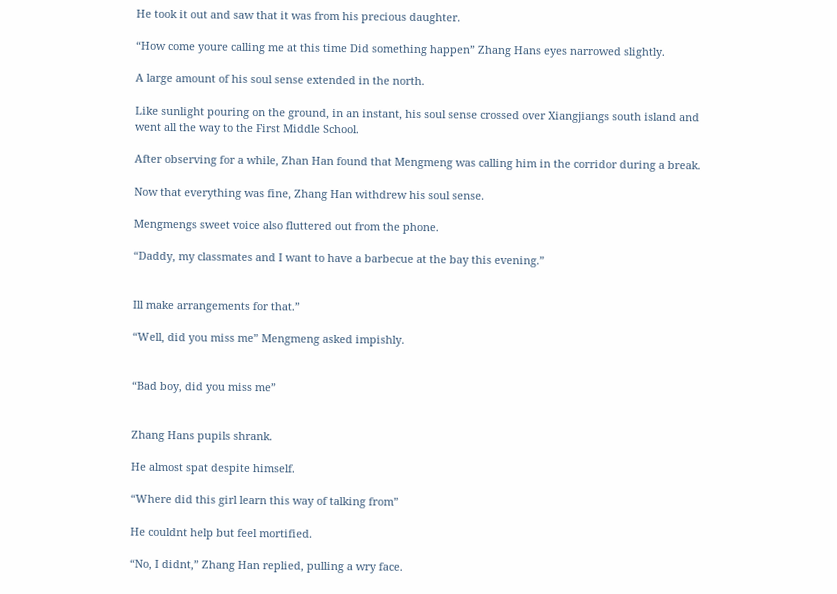He took it out and saw that it was from his precious daughter.

“How come youre calling me at this time Did something happen” Zhang Hans eyes narrowed slightly.

A large amount of his soul sense extended in the north.

Like sunlight pouring on the ground, in an instant, his soul sense crossed over Xiangjiangs south island and went all the way to the First Middle School.

After observing for a while, Zhan Han found that Mengmeng was calling him in the corridor during a break.

Now that everything was fine, Zhang Han withdrew his soul sense.

Mengmengs sweet voice also fluttered out from the phone.

“Daddy, my classmates and I want to have a barbecue at the bay this evening.”


Ill make arrangements for that.”

“Well, did you miss me” Mengmeng asked impishly.


“Bad boy, did you miss me”


Zhang Hans pupils shrank.

He almost spat despite himself.

“Where did this girl learn this way of talking from”

He couldnt help but feel mortified.

“No, I didnt,” Zhang Han replied, pulling a wry face.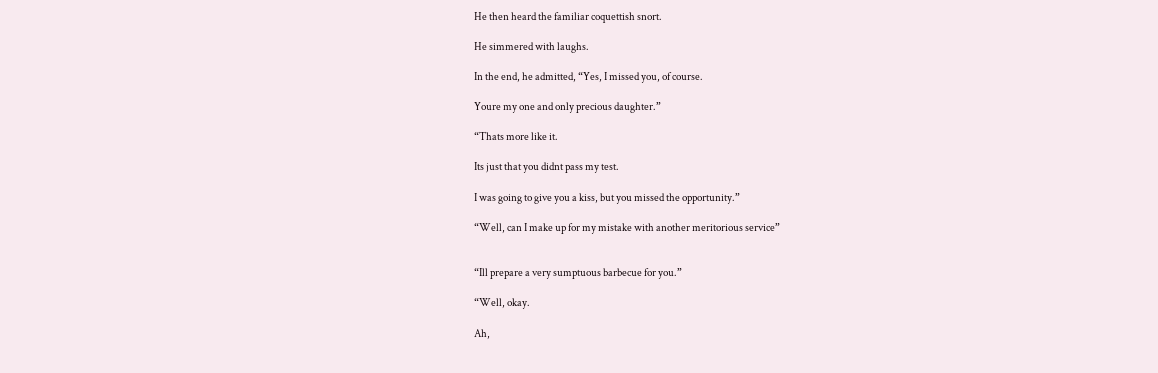He then heard the familiar coquettish snort.

He simmered with laughs.

In the end, he admitted, “Yes, I missed you, of course.

Youre my one and only precious daughter.”

“Thats more like it.

Its just that you didnt pass my test.

I was going to give you a kiss, but you missed the opportunity.”

“Well, can I make up for my mistake with another meritorious service”


“Ill prepare a very sumptuous barbecue for you.”

“Well, okay.

Ah,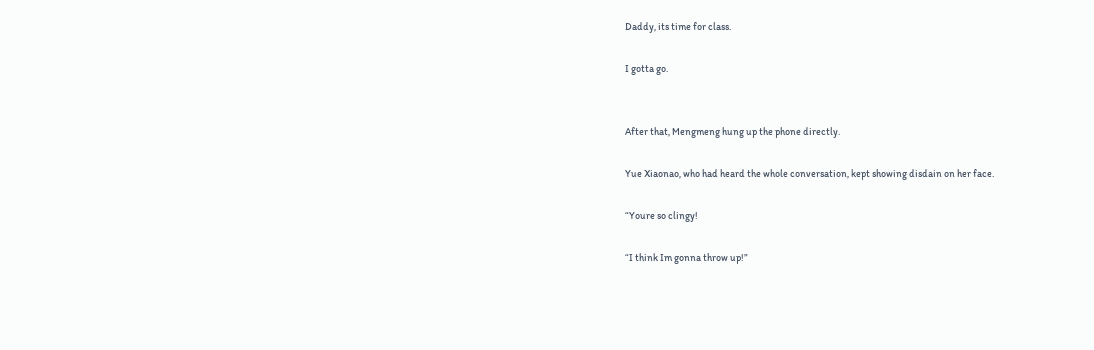Daddy, its time for class.

I gotta go.


After that, Mengmeng hung up the phone directly.

Yue Xiaonao, who had heard the whole conversation, kept showing disdain on her face.

“Youre so clingy!

“I think Im gonna throw up!”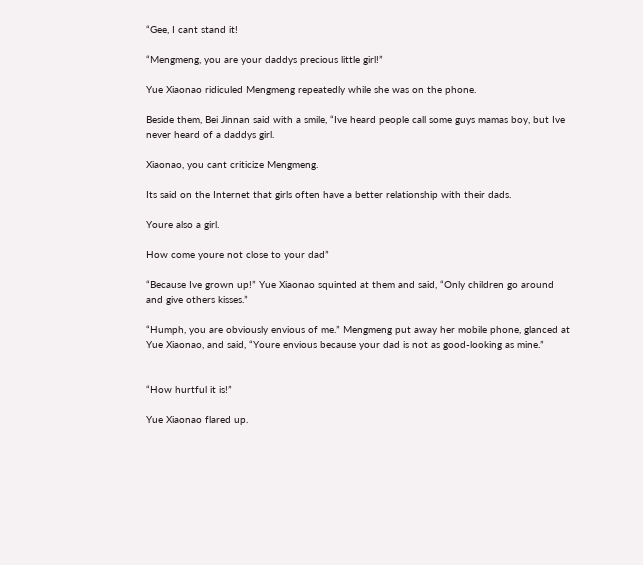“Gee, I cant stand it!

“Mengmeng, you are your daddys precious little girl!”

Yue Xiaonao ridiculed Mengmeng repeatedly while she was on the phone.

Beside them, Bei Jinnan said with a smile, “Ive heard people call some guys mamas boy, but Ive never heard of a daddys girl.

Xiaonao, you cant criticize Mengmeng.

Its said on the Internet that girls often have a better relationship with their dads.

Youre also a girl.

How come youre not close to your dad”

“Because Ive grown up!” Yue Xiaonao squinted at them and said, “Only children go around and give others kisses.”

“Humph, you are obviously envious of me.” Mengmeng put away her mobile phone, glanced at Yue Xiaonao, and said, “Youre envious because your dad is not as good-looking as mine.”


“How hurtful it is!”

Yue Xiaonao flared up.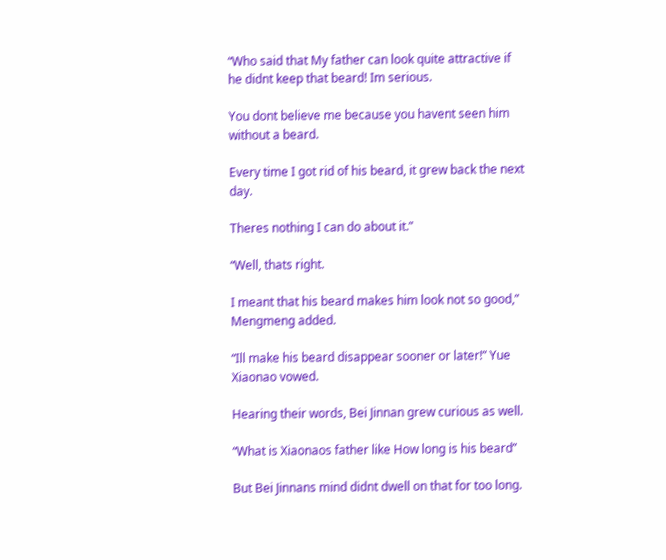“Who said that My father can look quite attractive if he didnt keep that beard! Im serious.

You dont believe me because you havent seen him without a beard.

Every time I got rid of his beard, it grew back the next day.

Theres nothing I can do about it.”

“Well, thats right.

I meant that his beard makes him look not so good,” Mengmeng added.

“Ill make his beard disappear sooner or later!” Yue Xiaonao vowed.

Hearing their words, Bei Jinnan grew curious as well.

“What is Xiaonaos father like How long is his beard”

But Bei Jinnans mind didnt dwell on that for too long.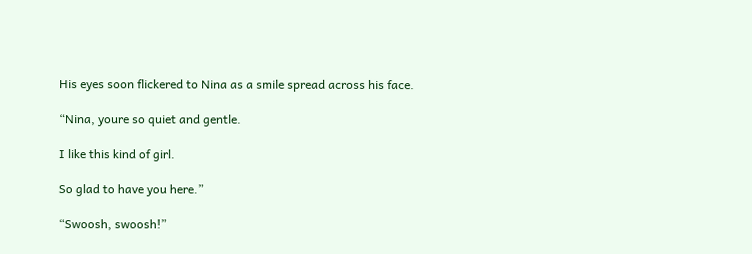His eyes soon flickered to Nina as a smile spread across his face.

“Nina, youre so quiet and gentle.

I like this kind of girl.

So glad to have you here.”

“Swoosh, swoosh!”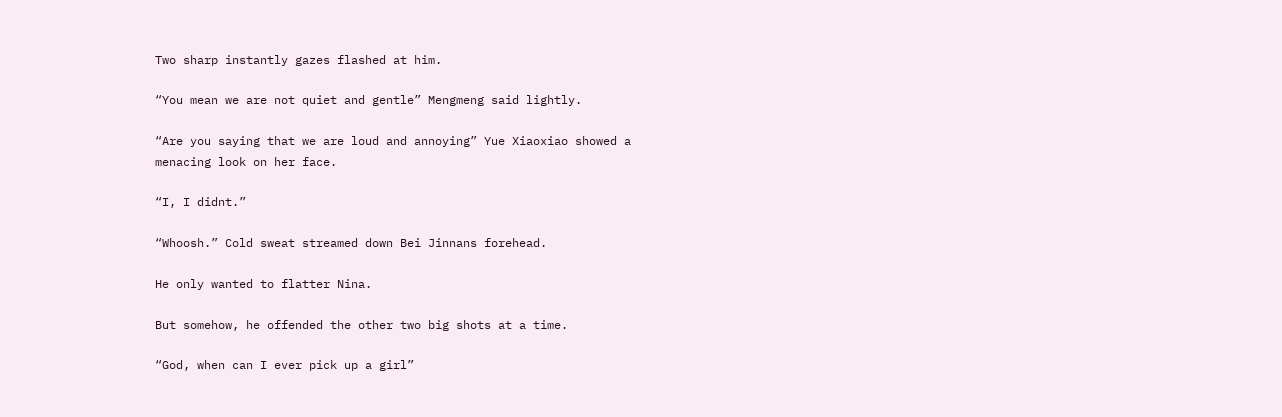Two sharp instantly gazes flashed at him.

“You mean we are not quiet and gentle” Mengmeng said lightly.

“Are you saying that we are loud and annoying” Yue Xiaoxiao showed a menacing look on her face.

“I, I didnt.”

“Whoosh.” Cold sweat streamed down Bei Jinnans forehead.

He only wanted to flatter Nina.

But somehow, he offended the other two big shots at a time.

“God, when can I ever pick up a girl”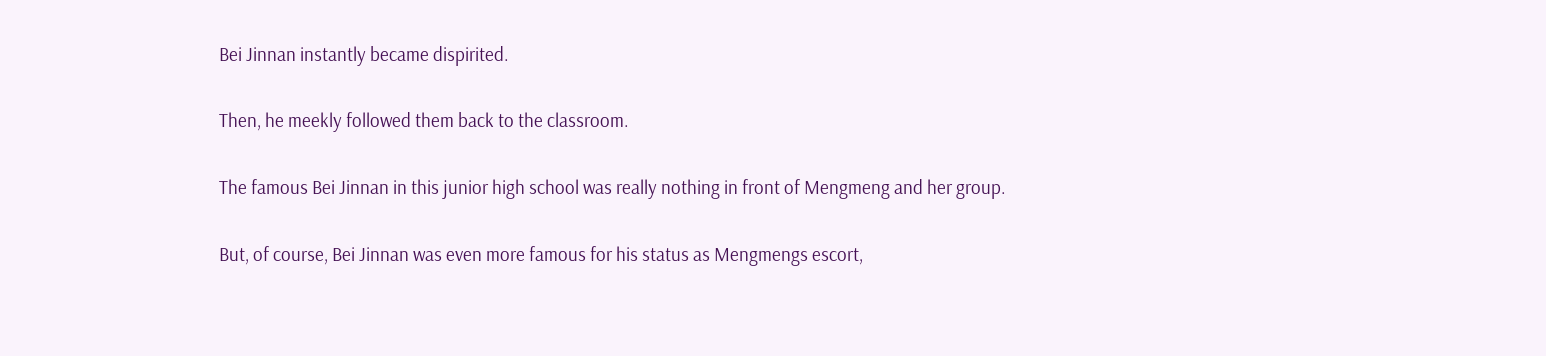Bei Jinnan instantly became dispirited.

Then, he meekly followed them back to the classroom.

The famous Bei Jinnan in this junior high school was really nothing in front of Mengmeng and her group.

But, of course, Bei Jinnan was even more famous for his status as Mengmengs escort,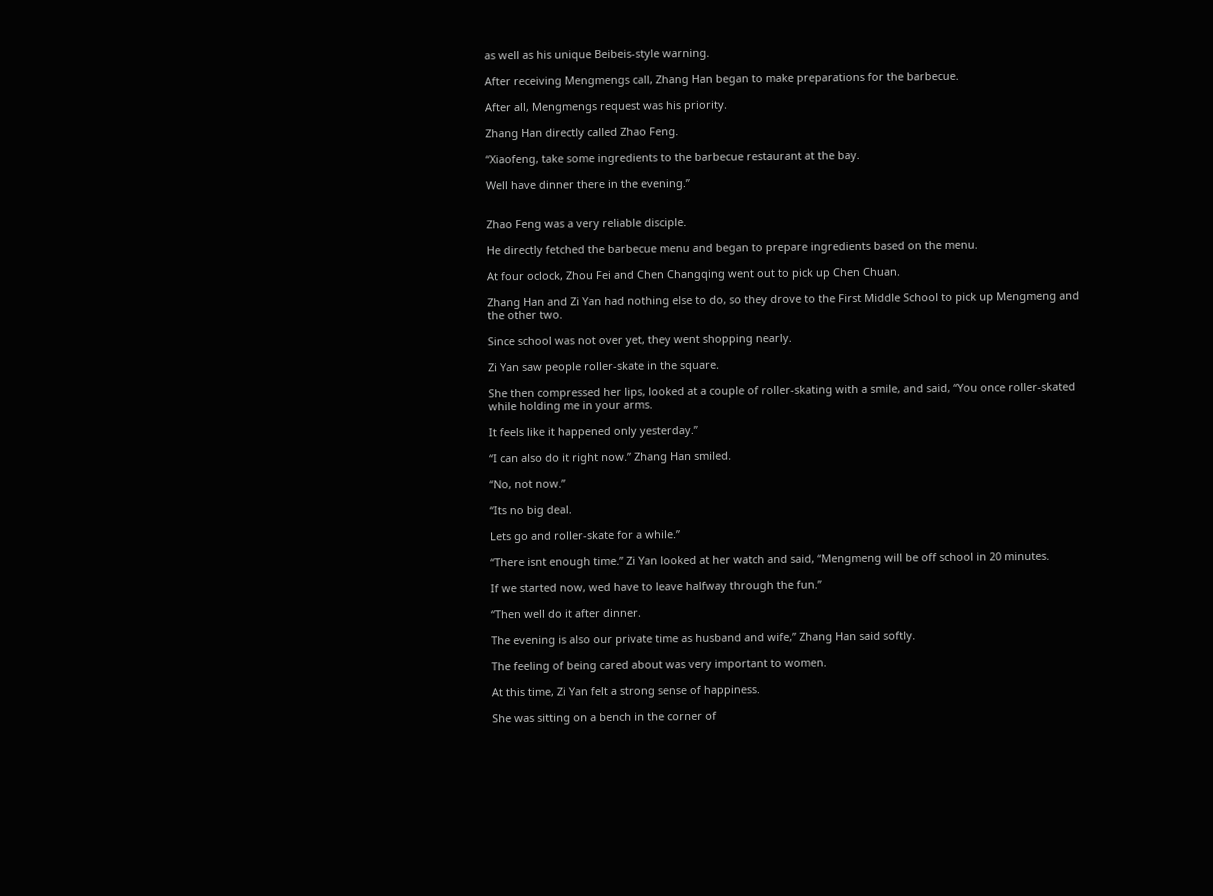as well as his unique Beibeis-style warning.

After receiving Mengmengs call, Zhang Han began to make preparations for the barbecue.

After all, Mengmengs request was his priority.

Zhang Han directly called Zhao Feng.

“Xiaofeng, take some ingredients to the barbecue restaurant at the bay.

Well have dinner there in the evening.”


Zhao Feng was a very reliable disciple.

He directly fetched the barbecue menu and began to prepare ingredients based on the menu.

At four oclock, Zhou Fei and Chen Changqing went out to pick up Chen Chuan.

Zhang Han and Zi Yan had nothing else to do, so they drove to the First Middle School to pick up Mengmeng and the other two.

Since school was not over yet, they went shopping nearly.

Zi Yan saw people roller-skate in the square.

She then compressed her lips, looked at a couple of roller-skating with a smile, and said, “You once roller-skated while holding me in your arms.

It feels like it happened only yesterday.”

“I can also do it right now.” Zhang Han smiled.

“No, not now.”

“Its no big deal.

Lets go and roller-skate for a while.”

“There isnt enough time.” Zi Yan looked at her watch and said, “Mengmeng will be off school in 20 minutes.

If we started now, wed have to leave halfway through the fun.”

“Then well do it after dinner.

The evening is also our private time as husband and wife,” Zhang Han said softly.

The feeling of being cared about was very important to women.

At this time, Zi Yan felt a strong sense of happiness.

She was sitting on a bench in the corner of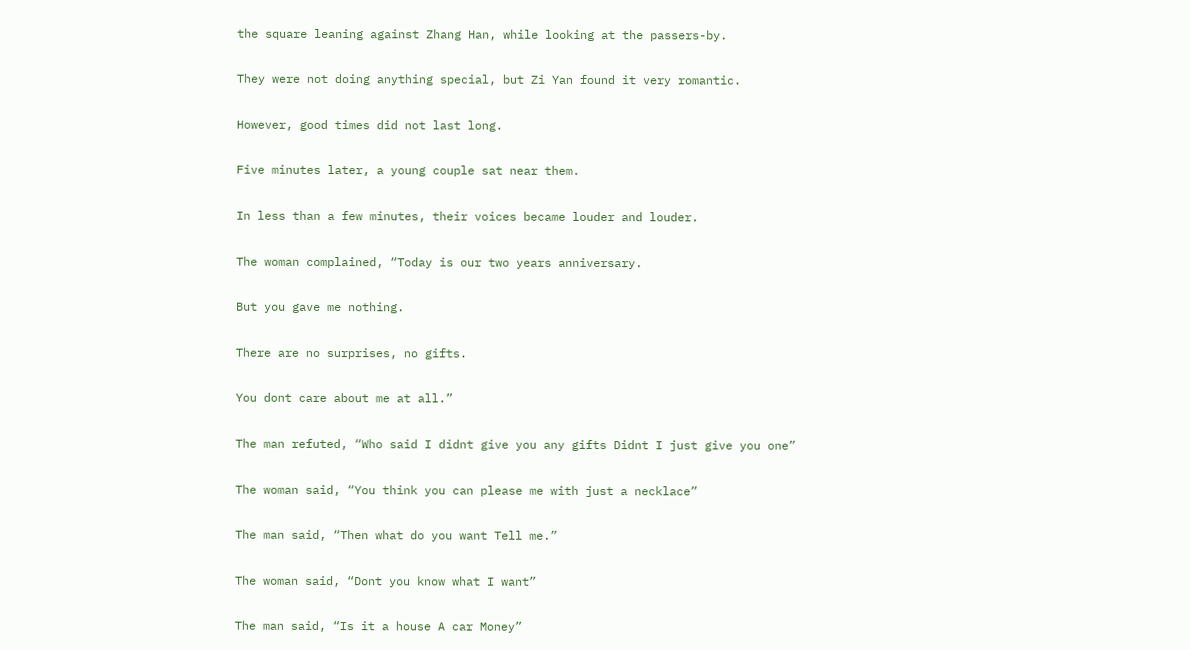the square leaning against Zhang Han, while looking at the passers-by.

They were not doing anything special, but Zi Yan found it very romantic.

However, good times did not last long.

Five minutes later, a young couple sat near them.

In less than a few minutes, their voices became louder and louder.

The woman complained, “Today is our two years anniversary.

But you gave me nothing.

There are no surprises, no gifts.

You dont care about me at all.”

The man refuted, “Who said I didnt give you any gifts Didnt I just give you one”

The woman said, “You think you can please me with just a necklace”

The man said, “Then what do you want Tell me.”

The woman said, “Dont you know what I want”

The man said, “Is it a house A car Money”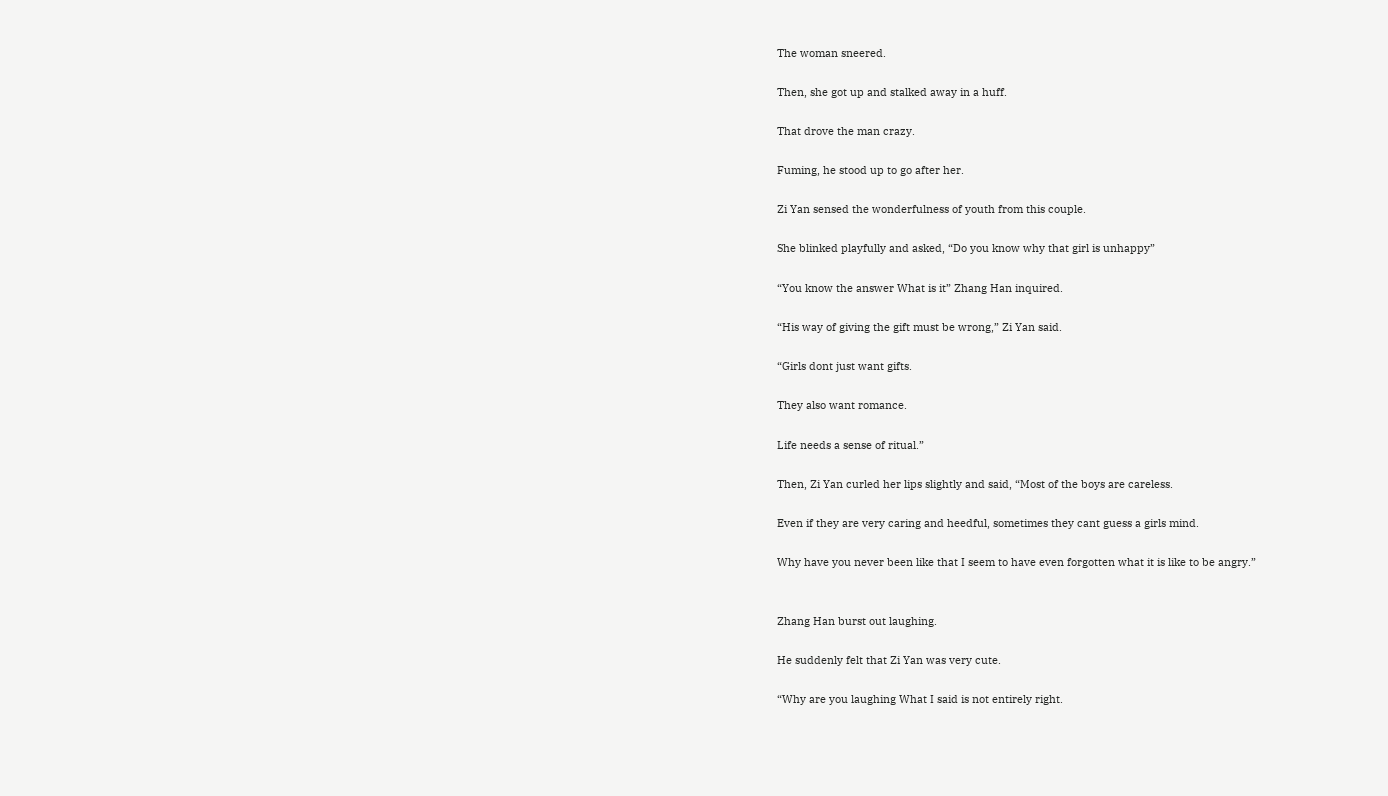The woman sneered.

Then, she got up and stalked away in a huff.

That drove the man crazy.

Fuming, he stood up to go after her.

Zi Yan sensed the wonderfulness of youth from this couple.

She blinked playfully and asked, “Do you know why that girl is unhappy”

“You know the answer What is it” Zhang Han inquired.

“His way of giving the gift must be wrong,” Zi Yan said.

“Girls dont just want gifts.

They also want romance.

Life needs a sense of ritual.”

Then, Zi Yan curled her lips slightly and said, “Most of the boys are careless.

Even if they are very caring and heedful, sometimes they cant guess a girls mind.

Why have you never been like that I seem to have even forgotten what it is like to be angry.”


Zhang Han burst out laughing.

He suddenly felt that Zi Yan was very cute.

“Why are you laughing What I said is not entirely right.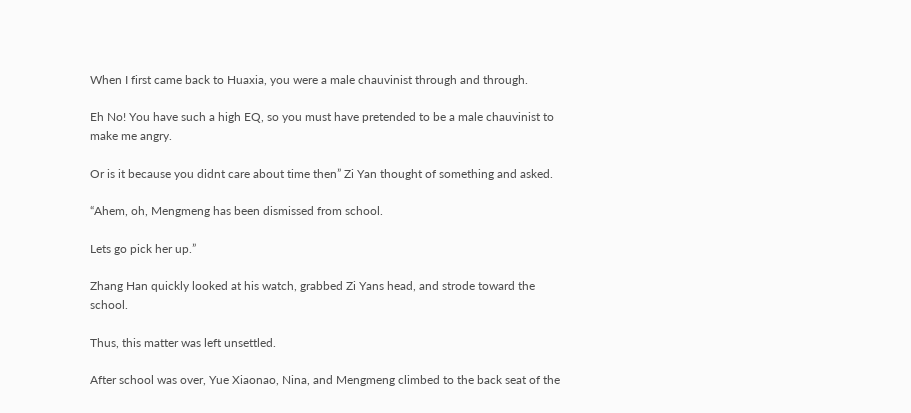When I first came back to Huaxia, you were a male chauvinist through and through.

Eh No! You have such a high EQ, so you must have pretended to be a male chauvinist to make me angry.

Or is it because you didnt care about time then” Zi Yan thought of something and asked.

“Ahem, oh, Mengmeng has been dismissed from school.

Lets go pick her up.”

Zhang Han quickly looked at his watch, grabbed Zi Yans head, and strode toward the school.

Thus, this matter was left unsettled.

After school was over, Yue Xiaonao, Nina, and Mengmeng climbed to the back seat of the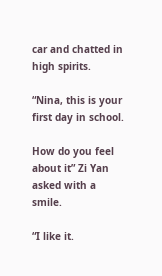car and chatted in high spirits.

“Nina, this is your first day in school.

How do you feel about it” Zi Yan asked with a smile.

“I like it.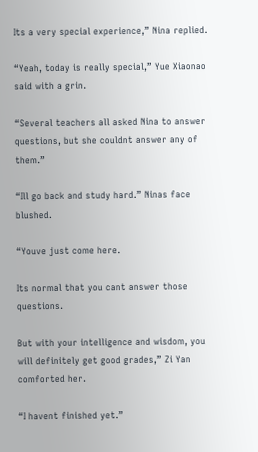Its a very special experience,” Nina replied.

“Yeah, today is really special,” Yue Xiaonao said with a grin.

“Several teachers all asked Nina to answer questions, but she couldnt answer any of them.”

“Ill go back and study hard.” Ninas face blushed.

“Youve just come here.

Its normal that you cant answer those questions.

But with your intelligence and wisdom, you will definitely get good grades,” Zi Yan comforted her.

“I havent finished yet.”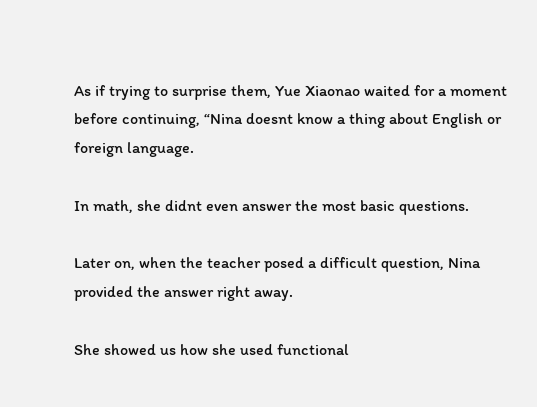As if trying to surprise them, Yue Xiaonao waited for a moment before continuing, “Nina doesnt know a thing about English or foreign language.

In math, she didnt even answer the most basic questions.

Later on, when the teacher posed a difficult question, Nina provided the answer right away.

She showed us how she used functional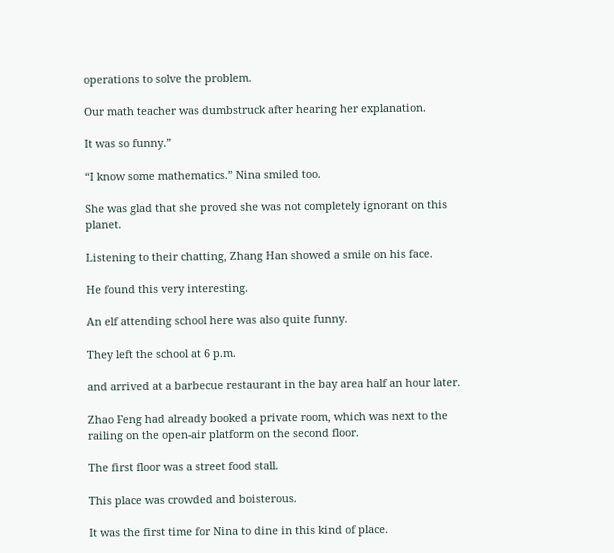operations to solve the problem.

Our math teacher was dumbstruck after hearing her explanation.

It was so funny.”

“I know some mathematics.” Nina smiled too.

She was glad that she proved she was not completely ignorant on this planet.

Listening to their chatting, Zhang Han showed a smile on his face.

He found this very interesting.

An elf attending school here was also quite funny.

They left the school at 6 p.m.

and arrived at a barbecue restaurant in the bay area half an hour later.

Zhao Feng had already booked a private room, which was next to the railing on the open-air platform on the second floor.

The first floor was a street food stall.

This place was crowded and boisterous.

It was the first time for Nina to dine in this kind of place.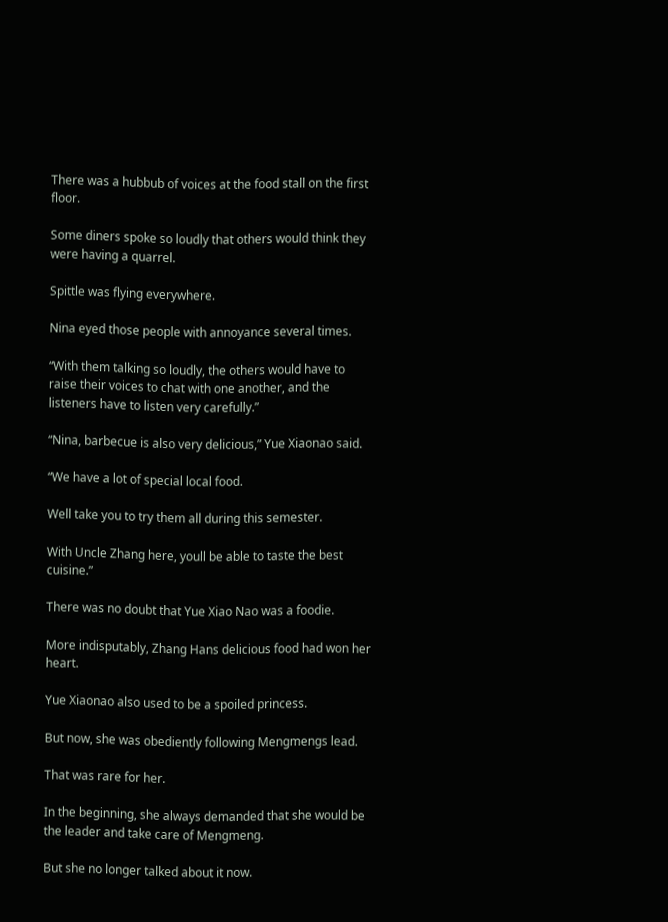There was a hubbub of voices at the food stall on the first floor.

Some diners spoke so loudly that others would think they were having a quarrel.

Spittle was flying everywhere.

Nina eyed those people with annoyance several times.

“With them talking so loudly, the others would have to raise their voices to chat with one another, and the listeners have to listen very carefully.”

“Nina, barbecue is also very delicious,” Yue Xiaonao said.

“We have a lot of special local food.

Well take you to try them all during this semester.

With Uncle Zhang here, youll be able to taste the best cuisine.”

There was no doubt that Yue Xiao Nao was a foodie.

More indisputably, Zhang Hans delicious food had won her heart.

Yue Xiaonao also used to be a spoiled princess.

But now, she was obediently following Mengmengs lead.

That was rare for her.

In the beginning, she always demanded that she would be the leader and take care of Mengmeng.

But she no longer talked about it now.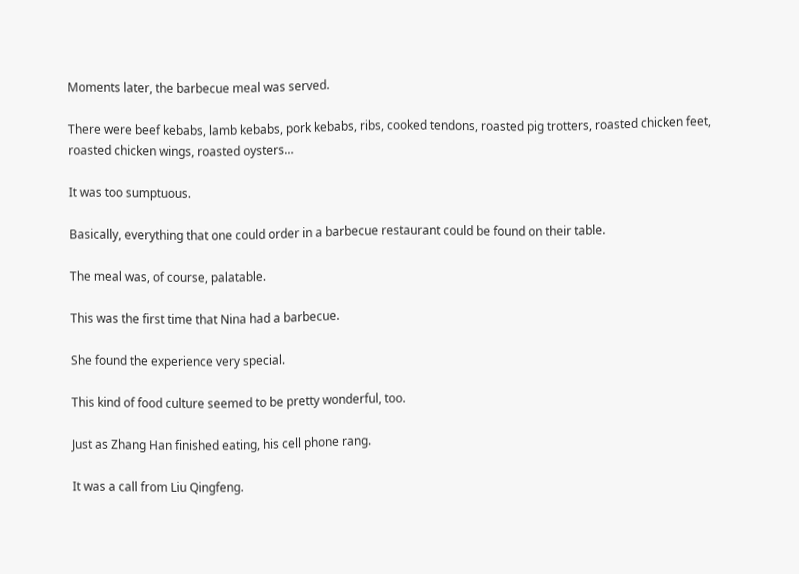Moments later, the barbecue meal was served.

There were beef kebabs, lamb kebabs, pork kebabs, ribs, cooked tendons, roasted pig trotters, roasted chicken feet, roasted chicken wings, roasted oysters…

It was too sumptuous.

Basically, everything that one could order in a barbecue restaurant could be found on their table.

The meal was, of course, palatable.

This was the first time that Nina had a barbecue.

She found the experience very special.

This kind of food culture seemed to be pretty wonderful, too.

Just as Zhang Han finished eating, his cell phone rang.

It was a call from Liu Qingfeng.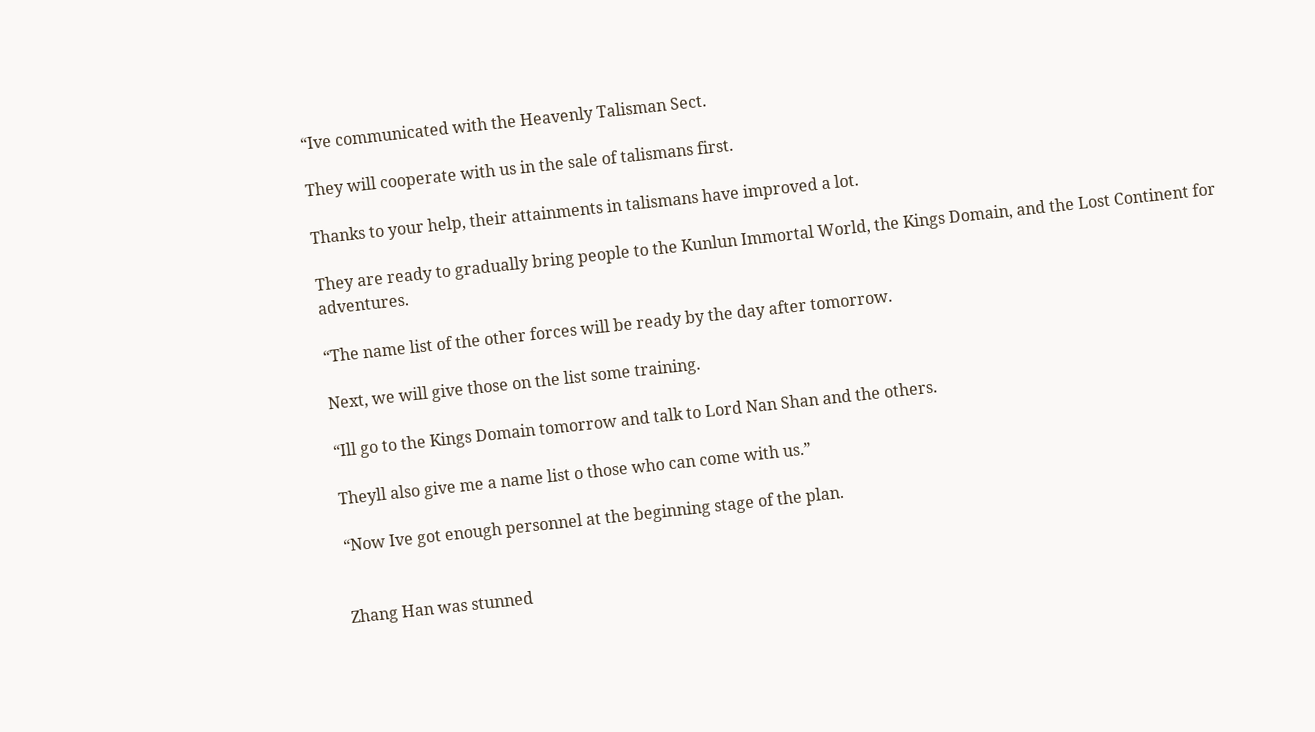“Ive communicated with the Heavenly Talisman Sect.

They will cooperate with us in the sale of talismans first.

Thanks to your help, their attainments in talismans have improved a lot.

They are ready to gradually bring people to the Kunlun Immortal World, the Kings Domain, and the Lost Continent for adventures.

“The name list of the other forces will be ready by the day after tomorrow.

Next, we will give those on the list some training.

“Ill go to the Kings Domain tomorrow and talk to Lord Nan Shan and the others.

Theyll also give me a name list o those who can come with us.”

“Now Ive got enough personnel at the beginning stage of the plan.


Zhang Han was stunned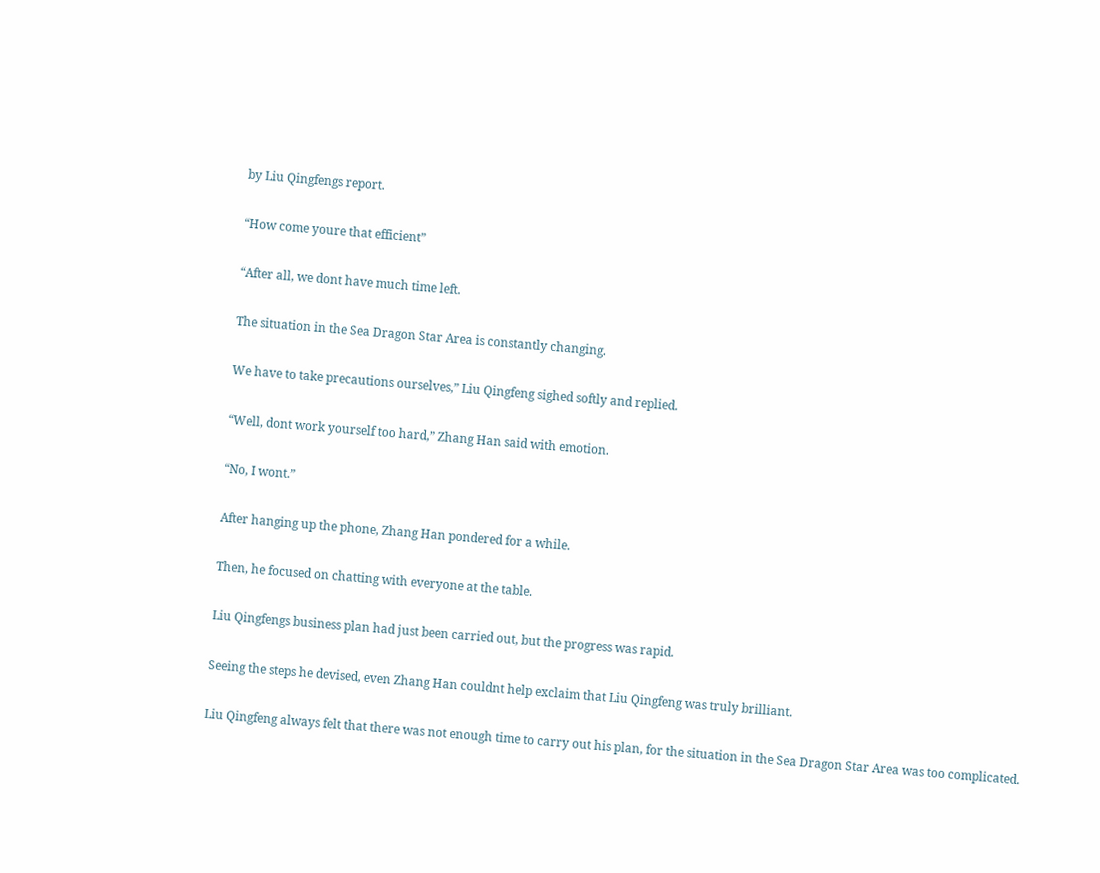by Liu Qingfengs report.

“How come youre that efficient”

“After all, we dont have much time left.

The situation in the Sea Dragon Star Area is constantly changing.

We have to take precautions ourselves,” Liu Qingfeng sighed softly and replied.

“Well, dont work yourself too hard,” Zhang Han said with emotion.

“No, I wont.”

After hanging up the phone, Zhang Han pondered for a while.

Then, he focused on chatting with everyone at the table.

Liu Qingfengs business plan had just been carried out, but the progress was rapid.

Seeing the steps he devised, even Zhang Han couldnt help exclaim that Liu Qingfeng was truly brilliant.

Liu Qingfeng always felt that there was not enough time to carry out his plan, for the situation in the Sea Dragon Star Area was too complicated.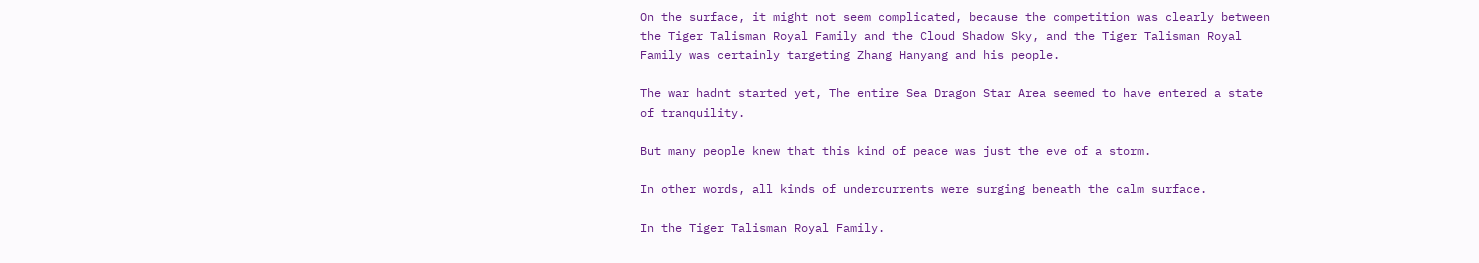On the surface, it might not seem complicated, because the competition was clearly between the Tiger Talisman Royal Family and the Cloud Shadow Sky, and the Tiger Talisman Royal Family was certainly targeting Zhang Hanyang and his people.

The war hadnt started yet, The entire Sea Dragon Star Area seemed to have entered a state of tranquility.

But many people knew that this kind of peace was just the eve of a storm.

In other words, all kinds of undercurrents were surging beneath the calm surface.

In the Tiger Talisman Royal Family.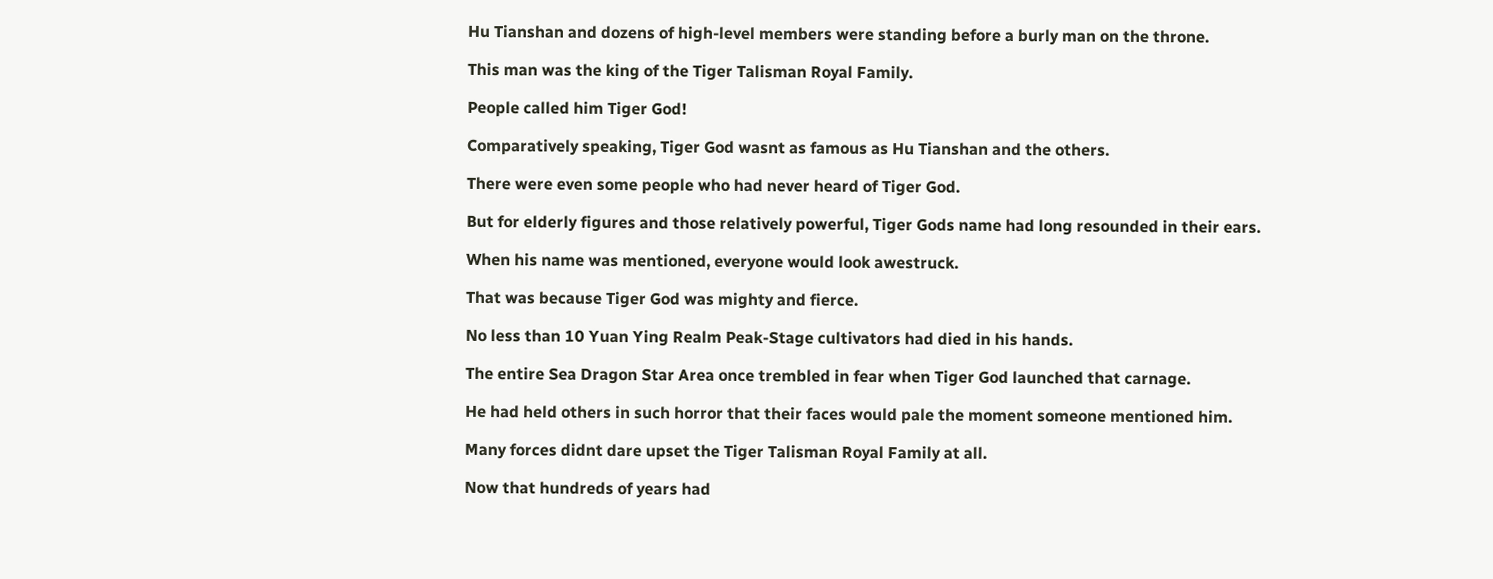Hu Tianshan and dozens of high-level members were standing before a burly man on the throne.

This man was the king of the Tiger Talisman Royal Family.

People called him Tiger God!

Comparatively speaking, Tiger God wasnt as famous as Hu Tianshan and the others.

There were even some people who had never heard of Tiger God.

But for elderly figures and those relatively powerful, Tiger Gods name had long resounded in their ears.

When his name was mentioned, everyone would look awestruck.

That was because Tiger God was mighty and fierce.

No less than 10 Yuan Ying Realm Peak-Stage cultivators had died in his hands.

The entire Sea Dragon Star Area once trembled in fear when Tiger God launched that carnage.

He had held others in such horror that their faces would pale the moment someone mentioned him.

Many forces didnt dare upset the Tiger Talisman Royal Family at all.

Now that hundreds of years had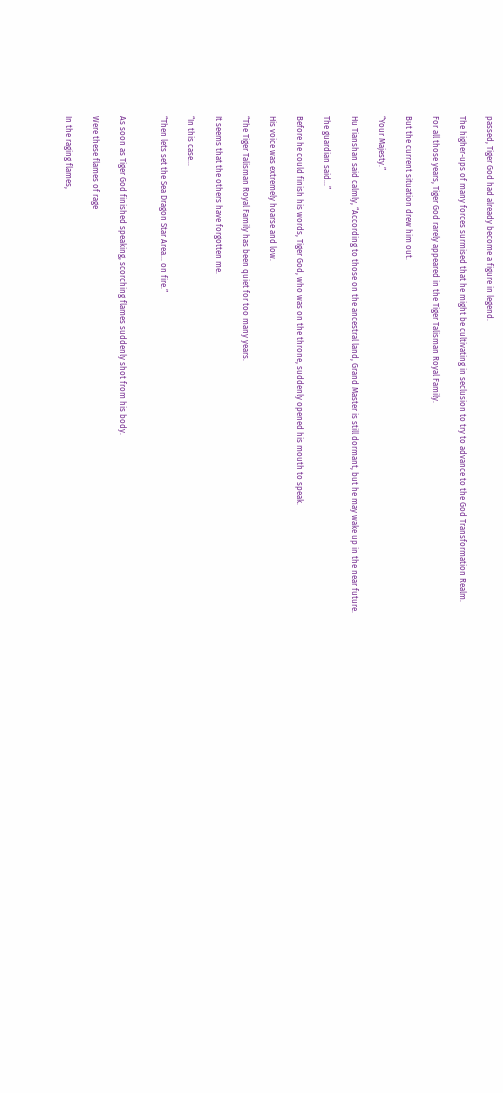passed, Tiger God had already become a figure in legend.

The higher-ups of many forces surmised that he might be cultivating in seclusion to try to advance to the God Transformation Realm.

For all those years, Tiger God rarely appeared in the Tiger Talisman Royal Family.

But the current situation drew him out.

“Your Majesty.”

Hu Tianshan said calmly, “According to those on the ancestral land, Grand Master is still dormant, but he may wake up in the near future.

The guardian said…”

Before he could finish his words, Tiger God, who was on the throne, suddenly opened his mouth to speak.

His voice was extremely hoarse and low.

“The Tiger Talisman Royal Family has been quiet for too many years.

It seems that the others have forgotten me.

“In this case…

“Then lets set the Sea Dragon Star Area… on fire.”


As soon as Tiger God finished speaking, scorching flames suddenly shot from his body.

Were these flames of rage

In the raging flames,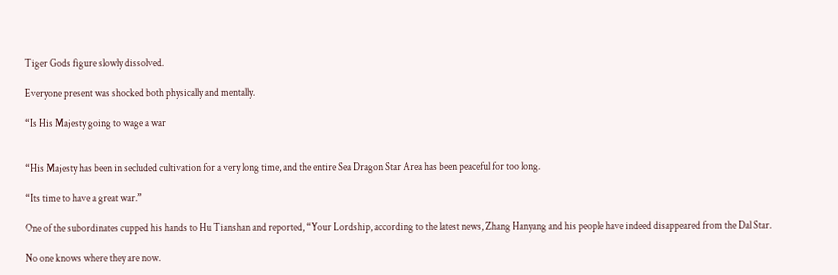Tiger Gods figure slowly dissolved.

Everyone present was shocked both physically and mentally.

“Is His Majesty going to wage a war


“His Majesty has been in secluded cultivation for a very long time, and the entire Sea Dragon Star Area has been peaceful for too long.

“Its time to have a great war.”

One of the subordinates cupped his hands to Hu Tianshan and reported, “Your Lordship, according to the latest news, Zhang Hanyang and his people have indeed disappeared from the Dal Star.

No one knows where they are now.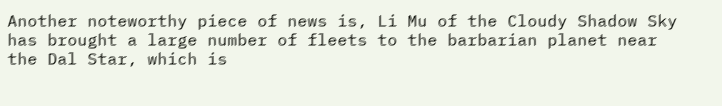Another noteworthy piece of news is, Li Mu of the Cloudy Shadow Sky has brought a large number of fleets to the barbarian planet near the Dal Star, which is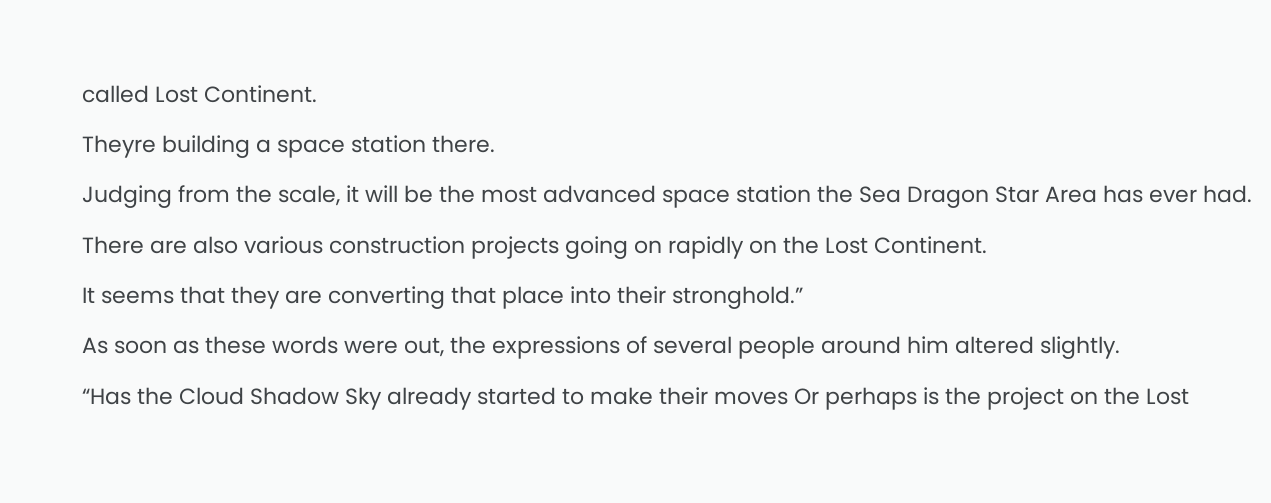called Lost Continent.

Theyre building a space station there.

Judging from the scale, it will be the most advanced space station the Sea Dragon Star Area has ever had.

There are also various construction projects going on rapidly on the Lost Continent.

It seems that they are converting that place into their stronghold.”

As soon as these words were out, the expressions of several people around him altered slightly.

“Has the Cloud Shadow Sky already started to make their moves Or perhaps is the project on the Lost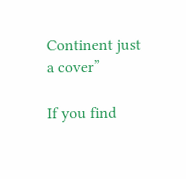Continent just a cover”

If you find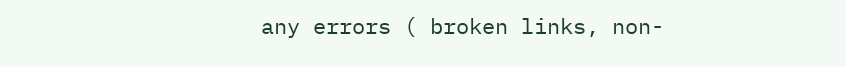any errors ( broken links, non-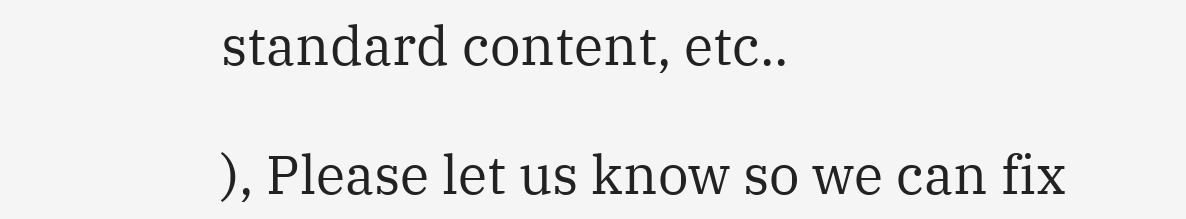standard content, etc..

), Please let us know so we can fix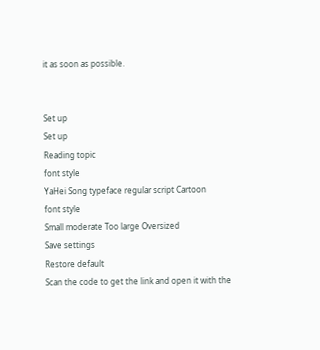it as soon as possible.


Set up
Set up
Reading topic
font style
YaHei Song typeface regular script Cartoon
font style
Small moderate Too large Oversized
Save settings
Restore default
Scan the code to get the link and open it with the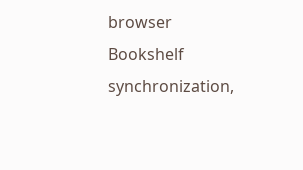browser
Bookshelf synchronization,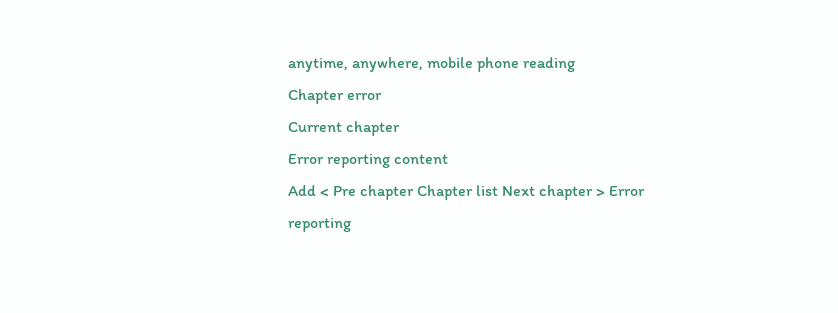anytime, anywhere, mobile phone reading
Chapter error
Current chapter
Error reporting content
Add < Pre chapter Chapter list Next chapter > Error reporting